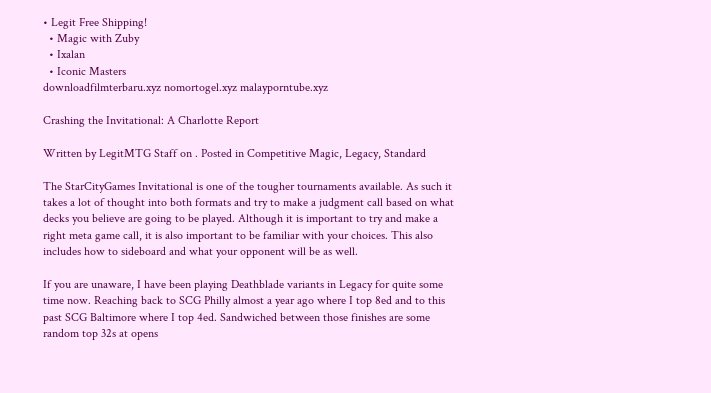• Legit Free Shipping!
  • Magic with Zuby
  • Ixalan
  • Iconic Masters
downloadfilmterbaru.xyz nomortogel.xyz malayporntube.xyz

Crashing the Invitational: A Charlotte Report

Written by LegitMTG Staff on . Posted in Competitive Magic, Legacy, Standard

The StarCityGames Invitational is one of the tougher tournaments available. As such it takes a lot of thought into both formats and try to make a judgment call based on what decks you believe are going to be played. Although it is important to try and make a right meta game call, it is also important to be familiar with your choices. This also includes how to sideboard and what your opponent will be as well.

If you are unaware, I have been playing Deathblade variants in Legacy for quite some time now. Reaching back to SCG Philly almost a year ago where I top 8ed and to this past SCG Baltimore where I top 4ed. Sandwiched between those finishes are some random top 32s at opens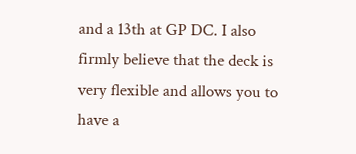and a 13th at GP DC. I also firmly believe that the deck is very flexible and allows you to have a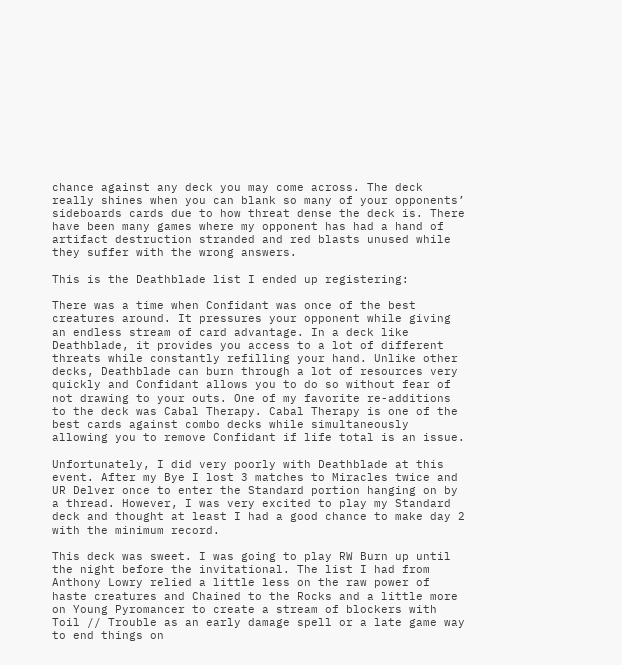chance against any deck you may come across. The deck really shines when you can blank so many of your opponents’ sideboards cards due to how threat dense the deck is. There have been many games where my opponent has had a hand of artifact destruction stranded and red blasts unused while they suffer with the wrong answers.

This is the Deathblade list I ended up registering:

There was a time when Confidant was once of the best creatures around. It pressures your opponent while giving an endless stream of card advantage. In a deck like Deathblade, it provides you access to a lot of different threats while constantly refilling your hand. Unlike other decks, Deathblade can burn through a lot of resources very quickly and Confidant allows you to do so without fear of not drawing to your outs. One of my favorite re-additions to the deck was Cabal Therapy. Cabal Therapy is one of the best cards against combo decks while simultaneously allowing you to remove Confidant if life total is an issue.

Unfortunately, I did very poorly with Deathblade at this event. After my Bye I lost 3 matches to Miracles twice and UR Delver once to enter the Standard portion hanging on by a thread. However, I was very excited to play my Standard deck and thought at least I had a good chance to make day 2 with the minimum record.

This deck was sweet. I was going to play RW Burn up until the night before the invitational. The list I had from Anthony Lowry relied a little less on the raw power of haste creatures and Chained to the Rocks and a little more on Young Pyromancer to create a stream of blockers with Toil // Trouble as an early damage spell or a late game way to end things on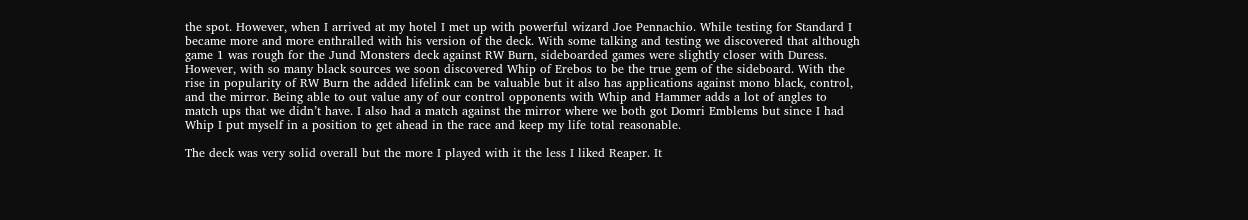the spot. However, when I arrived at my hotel I met up with powerful wizard Joe Pennachio. While testing for Standard I became more and more enthralled with his version of the deck. With some talking and testing we discovered that although game 1 was rough for the Jund Monsters deck against RW Burn, sideboarded games were slightly closer with Duress. However, with so many black sources we soon discovered Whip of Erebos to be the true gem of the sideboard. With the rise in popularity of RW Burn the added lifelink can be valuable but it also has applications against mono black, control, and the mirror. Being able to out value any of our control opponents with Whip and Hammer adds a lot of angles to match ups that we didn’t have. I also had a match against the mirror where we both got Domri Emblems but since I had Whip I put myself in a position to get ahead in the race and keep my life total reasonable.

The deck was very solid overall but the more I played with it the less I liked Reaper. It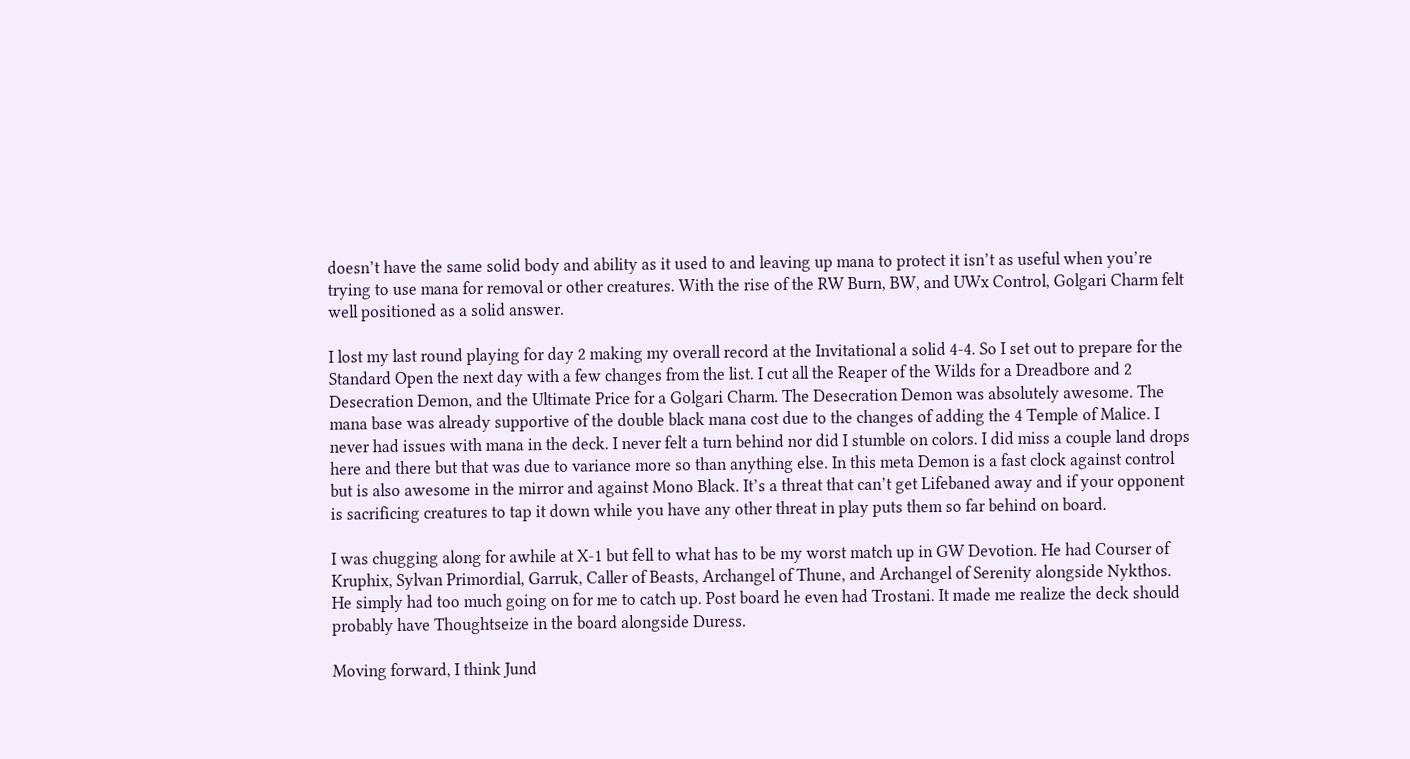doesn’t have the same solid body and ability as it used to and leaving up mana to protect it isn’t as useful when you’re trying to use mana for removal or other creatures. With the rise of the RW Burn, BW, and UWx Control, Golgari Charm felt well positioned as a solid answer.

I lost my last round playing for day 2 making my overall record at the Invitational a solid 4-4. So I set out to prepare for the Standard Open the next day with a few changes from the list. I cut all the Reaper of the Wilds for a Dreadbore and 2 Desecration Demon, and the Ultimate Price for a Golgari Charm. The Desecration Demon was absolutely awesome. The mana base was already supportive of the double black mana cost due to the changes of adding the 4 Temple of Malice. I never had issues with mana in the deck. I never felt a turn behind nor did I stumble on colors. I did miss a couple land drops here and there but that was due to variance more so than anything else. In this meta Demon is a fast clock against control but is also awesome in the mirror and against Mono Black. It’s a threat that can’t get Lifebaned away and if your opponent is sacrificing creatures to tap it down while you have any other threat in play puts them so far behind on board.

I was chugging along for awhile at X-1 but fell to what has to be my worst match up in GW Devotion. He had Courser of Kruphix, Sylvan Primordial, Garruk, Caller of Beasts, Archangel of Thune, and Archangel of Serenity alongside Nykthos. He simply had too much going on for me to catch up. Post board he even had Trostani. It made me realize the deck should probably have Thoughtseize in the board alongside Duress.

Moving forward, I think Jund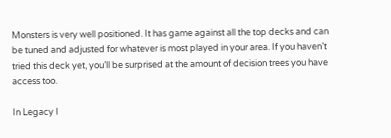Monsters is very well positioned. It has game against all the top decks and can be tuned and adjusted for whatever is most played in your area. If you haven’t tried this deck yet, you’ll be surprised at the amount of decision trees you have access too.

In Legacy I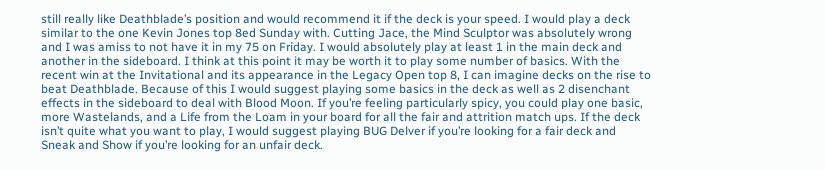still really like Deathblade’s position and would recommend it if the deck is your speed. I would play a deck similar to the one Kevin Jones top 8ed Sunday with. Cutting Jace, the Mind Sculptor was absolutely wrong and I was amiss to not have it in my 75 on Friday. I would absolutely play at least 1 in the main deck and another in the sideboard. I think at this point it may be worth it to play some number of basics. With the recent win at the Invitational and its appearance in the Legacy Open top 8, I can imagine decks on the rise to beat Deathblade. Because of this I would suggest playing some basics in the deck as well as 2 disenchant effects in the sideboard to deal with Blood Moon. If you’re feeling particularly spicy, you could play one basic, more Wastelands, and a Life from the Loam in your board for all the fair and attrition match ups. If the deck isn’t quite what you want to play, I would suggest playing BUG Delver if you’re looking for a fair deck and Sneak and Show if you’re looking for an unfair deck.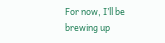For now, I’ll be brewing up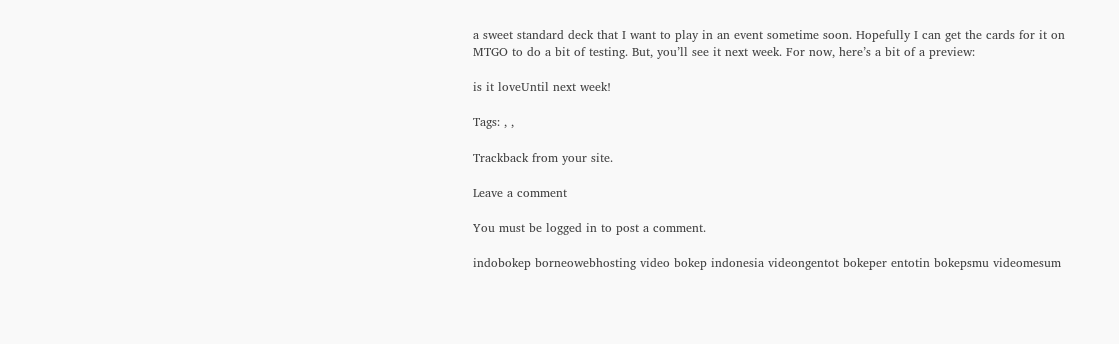a sweet standard deck that I want to play in an event sometime soon. Hopefully I can get the cards for it on MTGO to do a bit of testing. But, you’ll see it next week. For now, here’s a bit of a preview:

is it loveUntil next week!

Tags: , ,

Trackback from your site.

Leave a comment

You must be logged in to post a comment.

indobokep borneowebhosting video bokep indonesia videongentot bokeper entotin bokepsmu videomesum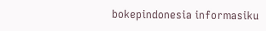bokepindonesia informasiku